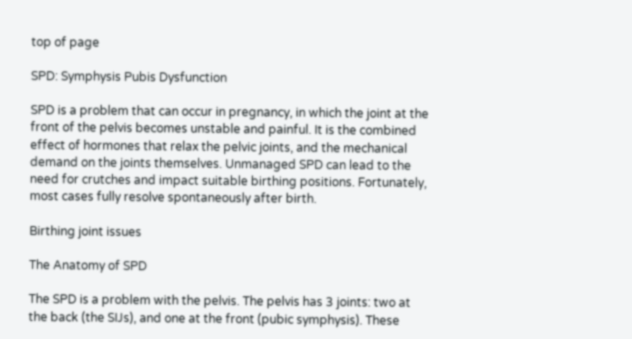top of page

SPD: Symphysis Pubis Dysfunction

SPD is a problem that can occur in pregnancy, in which the joint at the front of the pelvis becomes unstable and painful. It is the combined effect of hormones that relax the pelvic joints, and the mechanical demand on the joints themselves. Unmanaged SPD can lead to the need for crutches and impact suitable birthing positions. Fortunately, most cases fully resolve spontaneously after birth.

Birthing joint issues

The Anatomy of SPD

The SPD is a problem with the pelvis. The pelvis has 3 joints: two at the back (the SIJs), and one at the front (pubic symphysis). These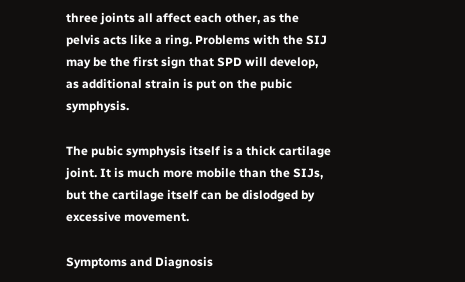three joints all affect each other, as the pelvis acts like a ring. Problems with the SIJ may be the first sign that SPD will develop, as additional strain is put on the pubic symphysis.

The pubic symphysis itself is a thick cartilage joint. It is much more mobile than the SIJs, but the cartilage itself can be dislodged by excessive movement.

Symptoms and Diagnosis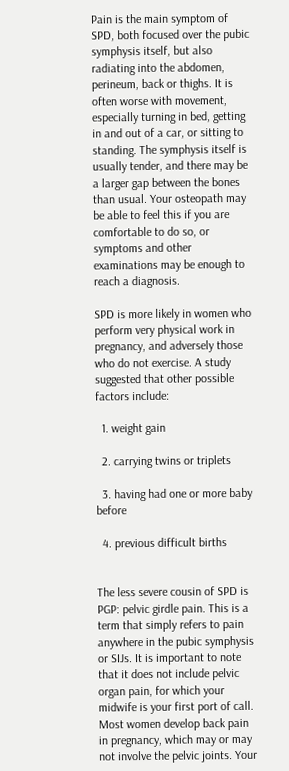Pain is the main symptom of SPD, both focused over the pubic symphysis itself, but also radiating into the abdomen, perineum, back or thighs. It is often worse with movement, especially turning in bed, getting in and out of a car, or sitting to standing. The symphysis itself is usually tender, and there may be a larger gap between the bones than usual. Your osteopath may be able to feel this if you are comfortable to do so, or symptoms and other examinations may be enough to reach a diagnosis.

SPD is more likely in women who perform very physical work in pregnancy, and adversely those who do not exercise. A study suggested that other possible factors include:

  1. weight gain

  2. carrying twins or triplets

  3. having had one or more baby before

  4. previous difficult births


The less severe cousin of SPD is PGP: pelvic girdle pain. This is a term that simply refers to pain anywhere in the pubic symphysis or SIJs. It is important to note that it does not include pelvic organ pain, for which your midwife is your first port of call. Most women develop back pain in pregnancy, which may or may not involve the pelvic joints. Your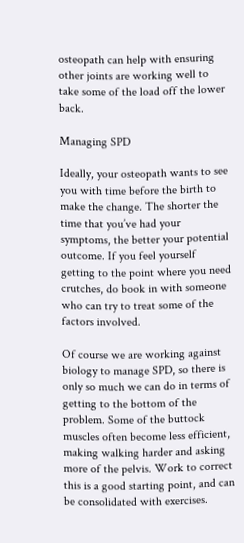osteopath can help with ensuring other joints are working well to take some of the load off the lower back.

Managing SPD

Ideally, your osteopath wants to see you with time before the birth to make the change. The shorter the time that you’ve had your symptoms, the better your potential outcome. If you feel yourself getting to the point where you need crutches, do book in with someone who can try to treat some of the factors involved.

Of course we are working against biology to manage SPD, so there is only so much we can do in terms of getting to the bottom of the problem. Some of the buttock muscles often become less efficient, making walking harder and asking more of the pelvis. Work to correct this is a good starting point, and can be consolidated with exercises.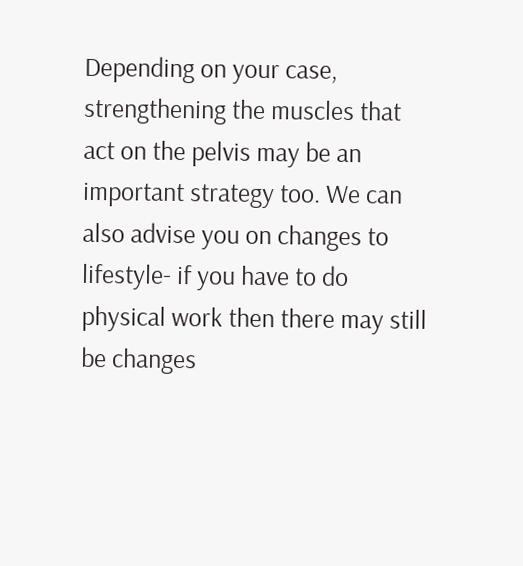Depending on your case, strengthening the muscles that act on the pelvis may be an important strategy too. We can also advise you on changes to lifestyle- if you have to do physical work then there may still be changes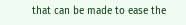that can be made to ease the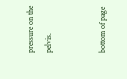pressure on the pelvis.


bottom of page